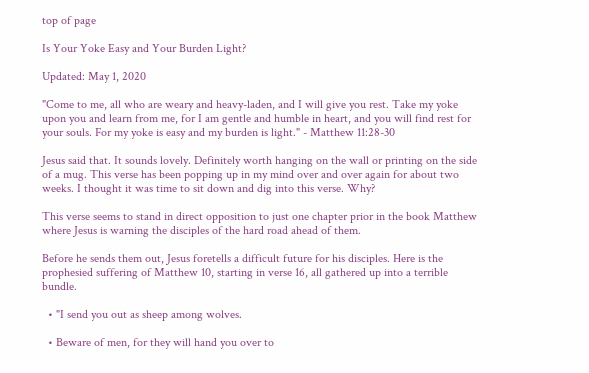top of page

Is Your Yoke Easy and Your Burden Light?

Updated: May 1, 2020

"Come to me, all who are weary and heavy-laden, and I will give you rest. Take my yoke upon you and learn from me, for I am gentle and humble in heart, and you will find rest for your souls. For my yoke is easy and my burden is light." - Matthew 11:28-30

Jesus said that. It sounds lovely. Definitely worth hanging on the wall or printing on the side of a mug. This verse has been popping up in my mind over and over again for about two weeks. I thought it was time to sit down and dig into this verse. Why?

This verse seems to stand in direct opposition to just one chapter prior in the book Matthew where Jesus is warning the disciples of the hard road ahead of them.

Before he sends them out, Jesus foretells a difficult future for his disciples. Here is the prophesied suffering of Matthew 10, starting in verse 16, all gathered up into a terrible bundle.

  • "I send you out as sheep among wolves.

  • Beware of men, for they will hand you over to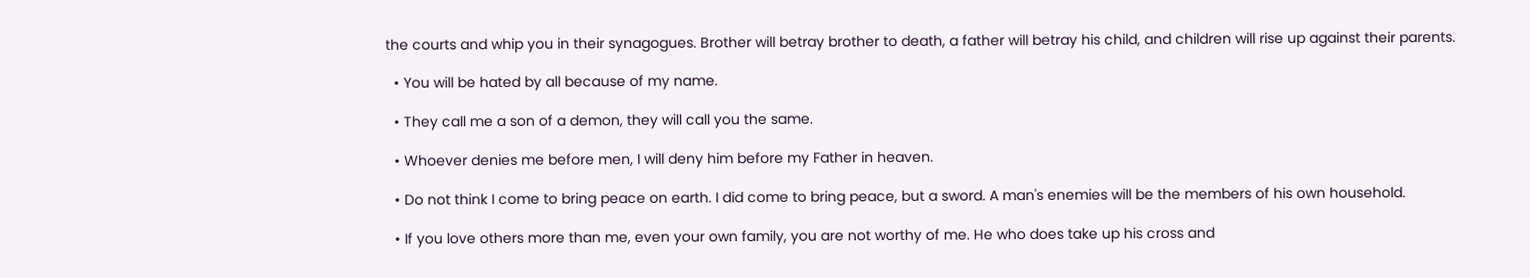the courts and whip you in their synagogues. Brother will betray brother to death, a father will betray his child, and children will rise up against their parents.

  • You will be hated by all because of my name.

  • They call me a son of a demon, they will call you the same.

  • Whoever denies me before men, I will deny him before my Father in heaven.

  • Do not think I come to bring peace on earth. I did come to bring peace, but a sword. A man's enemies will be the members of his own household.

  • If you love others more than me, even your own family, you are not worthy of me. He who does take up his cross and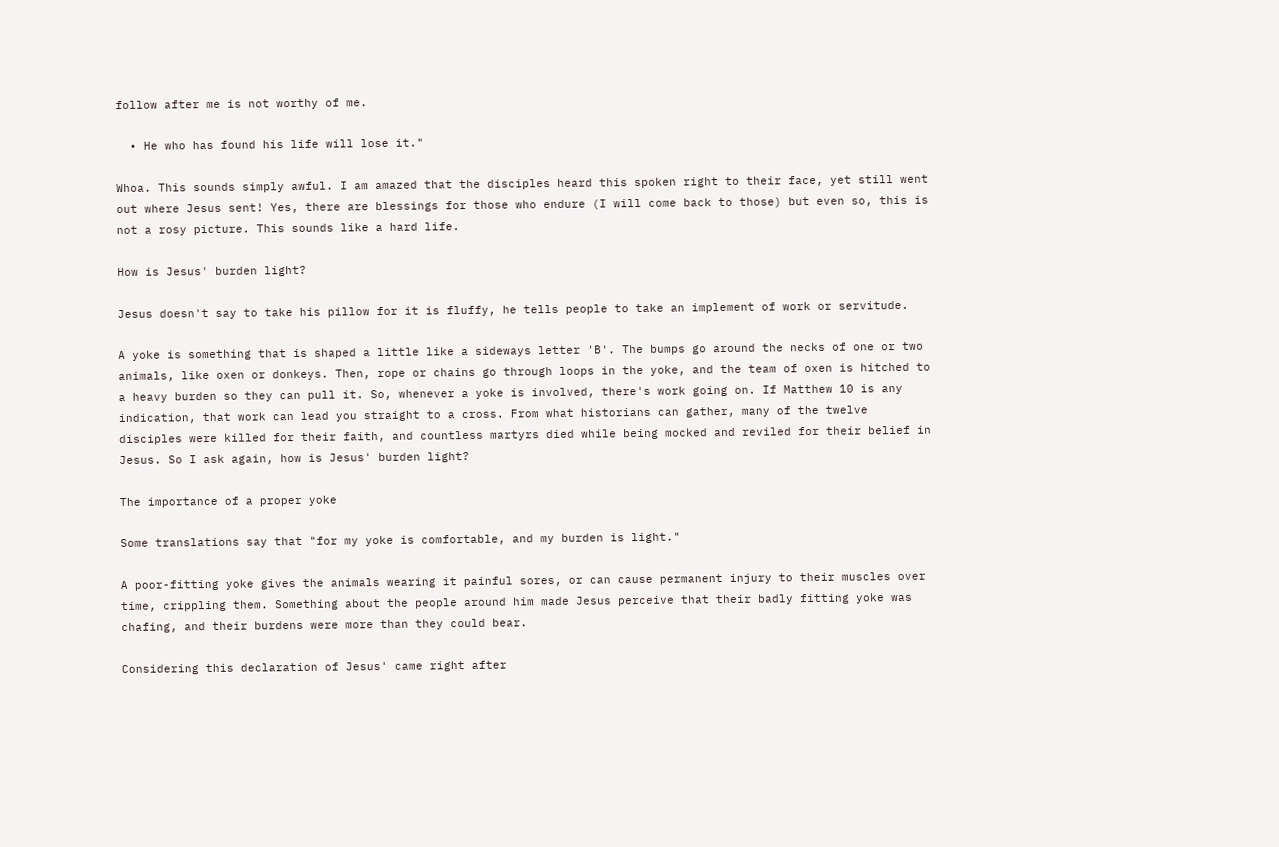follow after me is not worthy of me.

  • He who has found his life will lose it."

Whoa. This sounds simply awful. I am amazed that the disciples heard this spoken right to their face, yet still went out where Jesus sent! Yes, there are blessings for those who endure (I will come back to those) but even so, this is not a rosy picture. This sounds like a hard life.

How is Jesus' burden light?

Jesus doesn't say to take his pillow for it is fluffy, he tells people to take an implement of work or servitude.

A yoke is something that is shaped a little like a sideways letter 'B'. The bumps go around the necks of one or two animals, like oxen or donkeys. Then, rope or chains go through loops in the yoke, and the team of oxen is hitched to a heavy burden so they can pull it. So, whenever a yoke is involved, there's work going on. If Matthew 10 is any indication, that work can lead you straight to a cross. From what historians can gather, many of the twelve disciples were killed for their faith, and countless martyrs died while being mocked and reviled for their belief in Jesus. So I ask again, how is Jesus' burden light?

The importance of a proper yoke

Some translations say that "for my yoke is comfortable, and my burden is light."

A poor-fitting yoke gives the animals wearing it painful sores, or can cause permanent injury to their muscles over time, crippling them. Something about the people around him made Jesus perceive that their badly fitting yoke was chafing, and their burdens were more than they could bear.

Considering this declaration of Jesus' came right after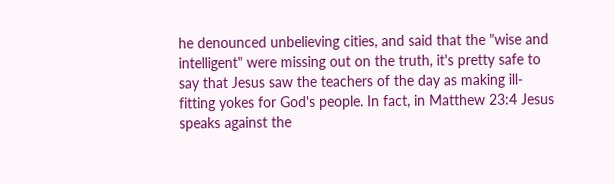he denounced unbelieving cities, and said that the "wise and intelligent" were missing out on the truth, it's pretty safe to say that Jesus saw the teachers of the day as making ill-fitting yokes for God's people. In fact, in Matthew 23:4 Jesus speaks against the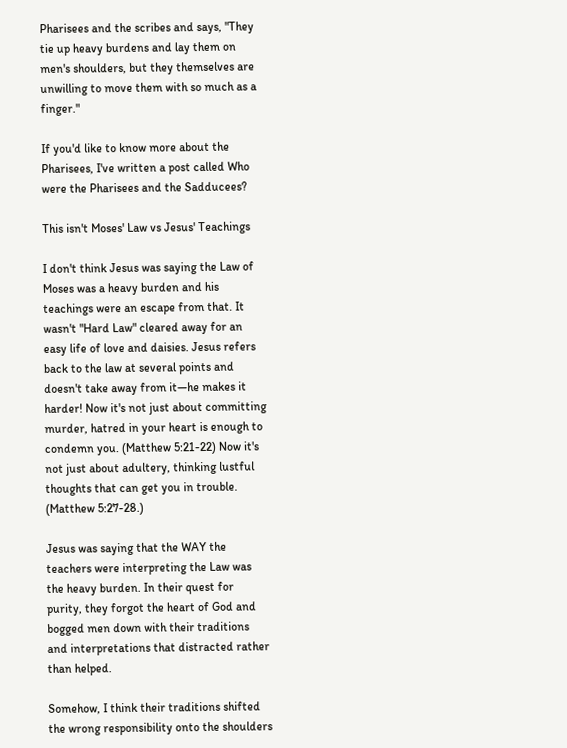Pharisees and the scribes and says, "They tie up heavy burdens and lay them on men's shoulders, but they themselves are unwilling to move them with so much as a finger."

If you'd like to know more about the Pharisees, I've written a post called Who were the Pharisees and the Sadducees?

This isn't Moses' Law vs Jesus' Teachings

I don't think Jesus was saying the Law of Moses was a heavy burden and his teachings were an escape from that. It wasn't "Hard Law" cleared away for an easy life of love and daisies. Jesus refers back to the law at several points and doesn't take away from it—he makes it harder! Now it's not just about committing murder, hatred in your heart is enough to condemn you. (Matthew 5:21-22) Now it's not just about adultery, thinking lustful thoughts that can get you in trouble. (Matthew 5:27-28.)

Jesus was saying that the WAY the teachers were interpreting the Law was the heavy burden. In their quest for purity, they forgot the heart of God and bogged men down with their traditions and interpretations that distracted rather than helped.

Somehow, I think their traditions shifted the wrong responsibility onto the shoulders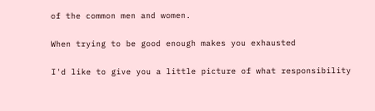of the common men and women.

When trying to be good enough makes you exhausted

I'd like to give you a little picture of what responsibility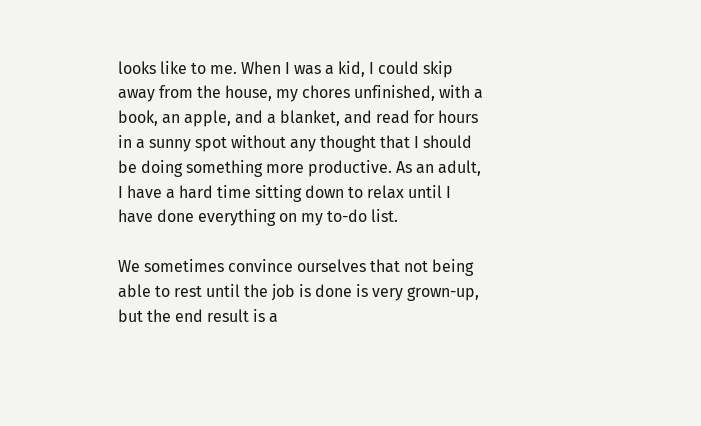looks like to me. When I was a kid, I could skip away from the house, my chores unfinished, with a book, an apple, and a blanket, and read for hours in a sunny spot without any thought that I should be doing something more productive. As an adult, I have a hard time sitting down to relax until I have done everything on my to-do list.

We sometimes convince ourselves that not being able to rest until the job is done is very grown-up, but the end result is a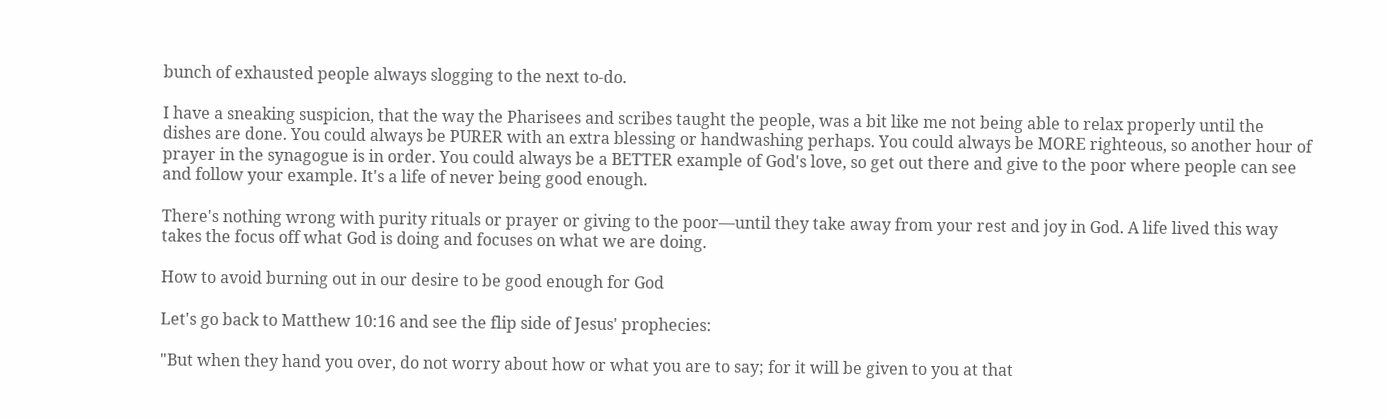bunch of exhausted people always slogging to the next to-do.

I have a sneaking suspicion, that the way the Pharisees and scribes taught the people, was a bit like me not being able to relax properly until the dishes are done. You could always be PURER with an extra blessing or handwashing perhaps. You could always be MORE righteous, so another hour of prayer in the synagogue is in order. You could always be a BETTER example of God's love, so get out there and give to the poor where people can see and follow your example. It's a life of never being good enough.

There's nothing wrong with purity rituals or prayer or giving to the poor—until they take away from your rest and joy in God. A life lived this way takes the focus off what God is doing and focuses on what we are doing.

How to avoid burning out in our desire to be good enough for God

Let's go back to Matthew 10:16 and see the flip side of Jesus' prophecies:

"But when they hand you over, do not worry about how or what you are to say; for it will be given to you at that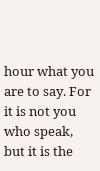hour what you are to say. For it is not you who speak, but it is the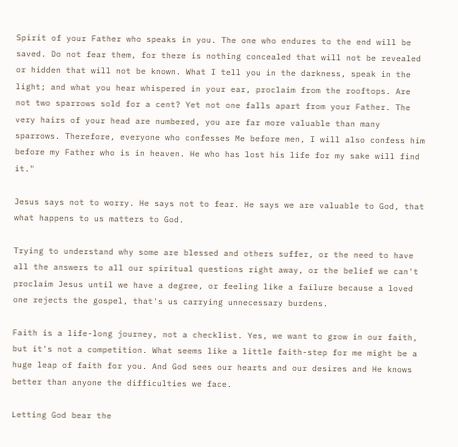Spirit of your Father who speaks in you. The one who endures to the end will be saved. Do not fear them, for there is nothing concealed that will not be revealed or hidden that will not be known. What I tell you in the darkness, speak in the light; and what you hear whispered in your ear, proclaim from the rooftops. Are not two sparrows sold for a cent? Yet not one falls apart from your Father. The very hairs of your head are numbered, you are far more valuable than many sparrows. Therefore, everyone who confesses Me before men, I will also confess him before my Father who is in heaven. He who has lost his life for my sake will find it."

Jesus says not to worry. He says not to fear. He says we are valuable to God, that what happens to us matters to God.

Trying to understand why some are blessed and others suffer, or the need to have all the answers to all our spiritual questions right away, or the belief we can't proclaim Jesus until we have a degree, or feeling like a failure because a loved one rejects the gospel, that's us carrying unnecessary burdens.

Faith is a life-long journey, not a checklist. Yes, we want to grow in our faith, but it's not a competition. What seems like a little faith-step for me might be a huge leap of faith for you. And God sees our hearts and our desires and He knows better than anyone the difficulties we face.

Letting God bear the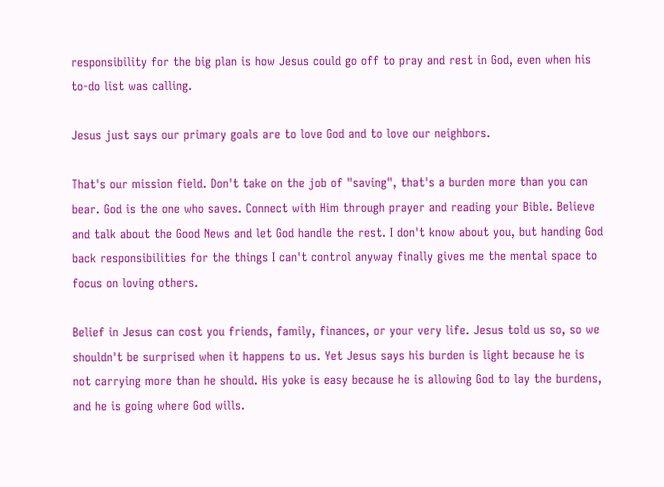responsibility for the big plan is how Jesus could go off to pray and rest in God, even when his to-do list was calling.

Jesus just says our primary goals are to love God and to love our neighbors.

That's our mission field. Don't take on the job of "saving", that's a burden more than you can bear. God is the one who saves. Connect with Him through prayer and reading your Bible. Believe and talk about the Good News and let God handle the rest. I don't know about you, but handing God back responsibilities for the things I can't control anyway finally gives me the mental space to focus on loving others.

Belief in Jesus can cost you friends, family, finances, or your very life. Jesus told us so, so we shouldn't be surprised when it happens to us. Yet Jesus says his burden is light because he is not carrying more than he should. His yoke is easy because he is allowing God to lay the burdens, and he is going where God wills.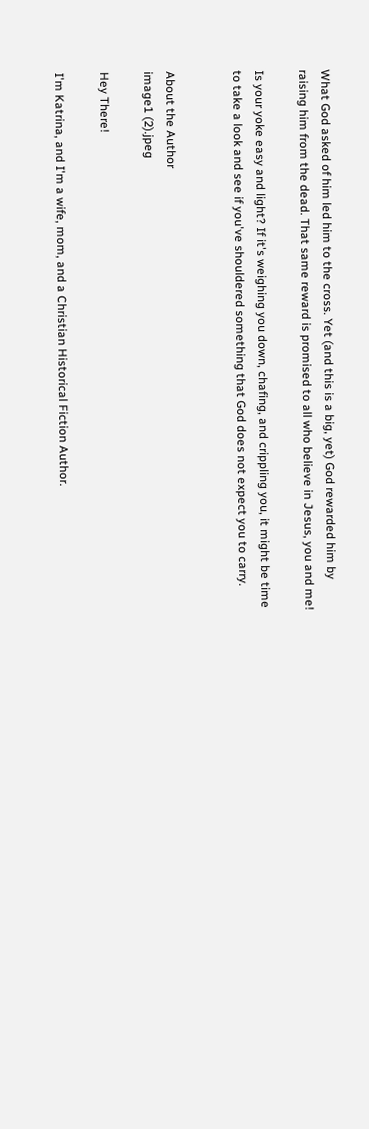What God asked of him led him to the cross. Yet (and this is a big, yet) God rewarded him by raising him from the dead. That same reward is promised to all who believe in Jesus, you and me!

Is your yoke easy and light? If it's weighing you down, chafing, and crippling you, it might be time to take a look and see if you've shouldered something that God does not expect you to carry.


About the Author
image1 (2).jpeg

Hey There!

I'm Katrina, and I'm a wife, mom, and a Christian Historical Fiction Author.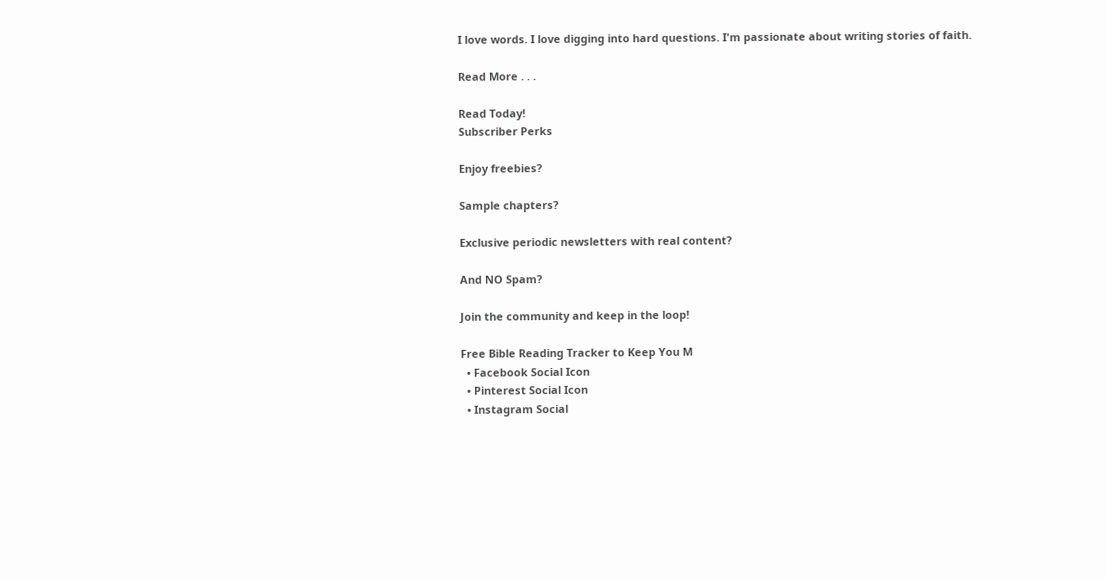I love words. I love digging into hard questions. I'm passionate about writing stories of faith.

Read More . . .

Read Today!
Subscriber Perks

Enjoy freebies?

Sample chapters?

Exclusive periodic newsletters with real content?

And NO Spam?

Join the community and keep in the loop!

Free Bible Reading Tracker to Keep You M
  • Facebook Social Icon
  • Pinterest Social Icon
  • Instagram Social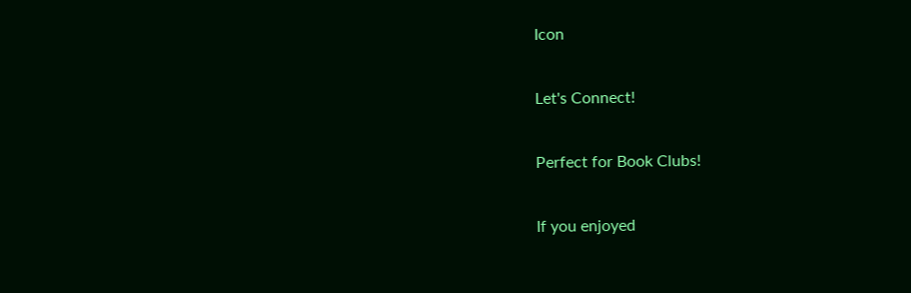Icon

Let's Connect!

Perfect for Book Clubs!

If you enjoyed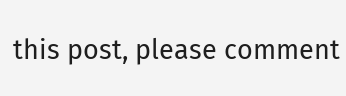this post, please comment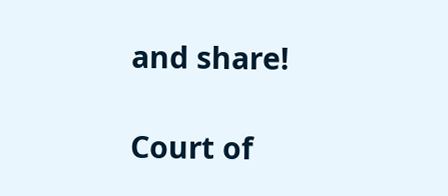and share!

Court of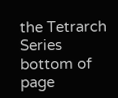the Tetrarch Series
bottom of page